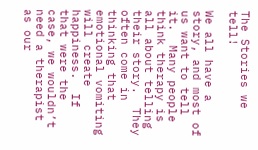The Stories we tell!

We all have a story, and most of us want to tell it.  Many people think therapy is all about telling their story.  They often come in thinking that emotional vomiting will create happiness.  If that were the case, we wouldn’t need a therapist as our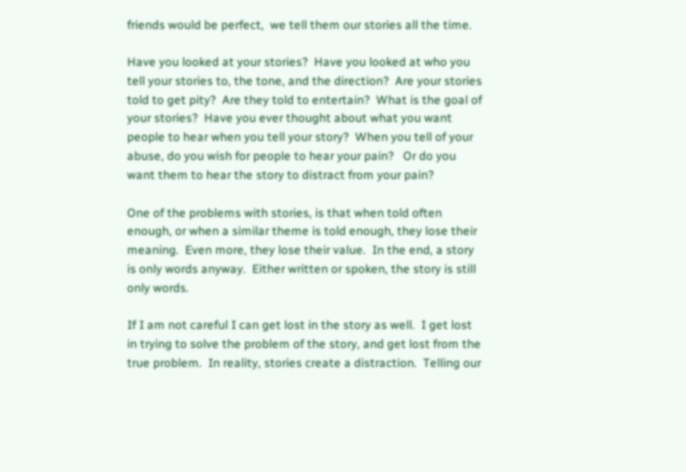friends would be perfect,  we tell them our stories all the time.

Have you looked at your stories?  Have you looked at who you tell your stories to, the tone, and the direction?  Are your stories told to get pity?  Are they told to entertain?  What is the goal of your stories?  Have you ever thought about what you want people to hear when you tell your story?  When you tell of your abuse, do you wish for people to hear your pain?   Or do you want them to hear the story to distract from your pain?

One of the problems with stories, is that when told often enough, or when a similar theme is told enough, they lose their meaning.  Even more, they lose their value.  In the end, a story is only words anyway.  Either written or spoken, the story is still only words.

If I am not careful I can get lost in the story as well.  I get lost in trying to solve the problem of the story, and get lost from the true problem.  In reality, stories create a distraction.  Telling our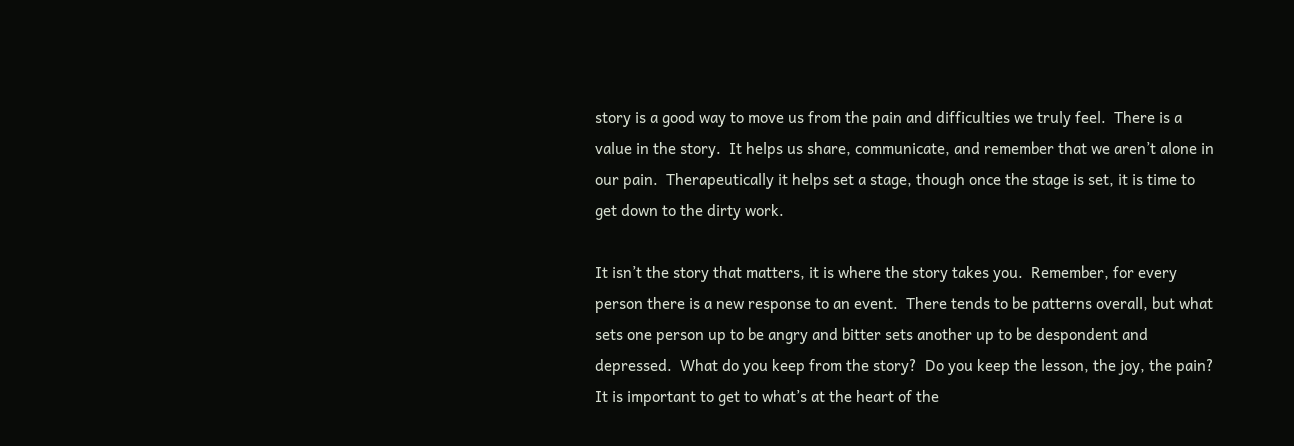story is a good way to move us from the pain and difficulties we truly feel.  There is a value in the story.  It helps us share, communicate, and remember that we aren’t alone in our pain.  Therapeutically it helps set a stage, though once the stage is set, it is time to get down to the dirty work.

It isn’t the story that matters, it is where the story takes you.  Remember, for every person there is a new response to an event.  There tends to be patterns overall, but what sets one person up to be angry and bitter sets another up to be despondent and depressed.  What do you keep from the story?  Do you keep the lesson, the joy, the pain?  It is important to get to what’s at the heart of the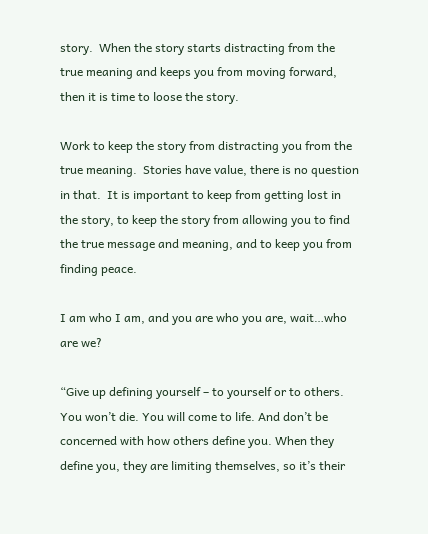story.  When the story starts distracting from the true meaning and keeps you from moving forward, then it is time to loose the story.

Work to keep the story from distracting you from the true meaning.  Stories have value, there is no question in that.  It is important to keep from getting lost in the story, to keep the story from allowing you to find the true message and meaning, and to keep you from finding peace.

I am who I am, and you are who you are, wait…who are we?

“Give up defining yourself – to yourself or to others. You won’t die. You will come to life. And don’t be concerned with how others define you. When they define you, they are limiting themselves, so it’s their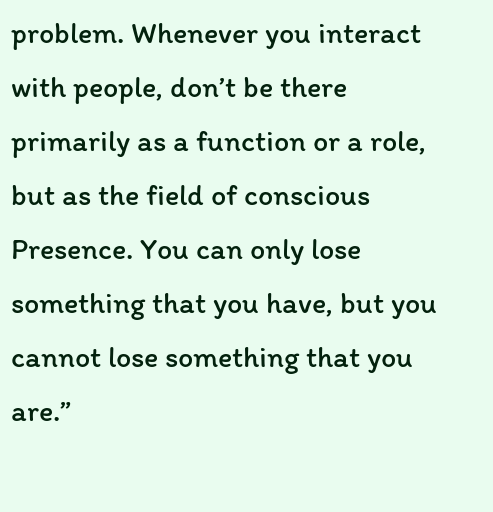problem. Whenever you interact with people, don’t be there primarily as a function or a role, but as the field of conscious Presence. You can only lose something that you have, but you cannot lose something that you are.”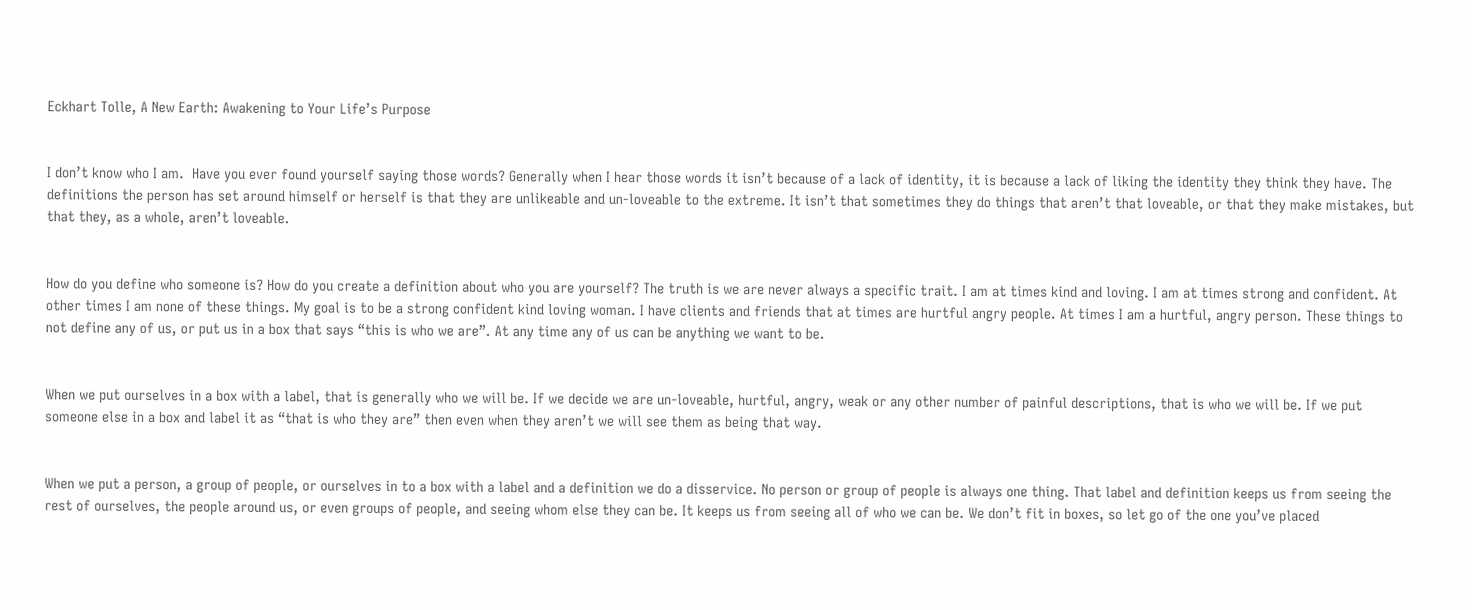Eckhart Tolle, A New Earth: Awakening to Your Life’s Purpose


I don’t know who I am.  Have you ever found yourself saying those words? Generally when I hear those words it isn’t because of a lack of identity, it is because a lack of liking the identity they think they have. The definitions the person has set around himself or herself is that they are unlikeable and un-loveable to the extreme. It isn’t that sometimes they do things that aren’t that loveable, or that they make mistakes, but that they, as a whole, aren’t loveable.


How do you define who someone is? How do you create a definition about who you are yourself? The truth is we are never always a specific trait. I am at times kind and loving. I am at times strong and confident. At other times I am none of these things. My goal is to be a strong confident kind loving woman. I have clients and friends that at times are hurtful angry people. At times I am a hurtful, angry person. These things to not define any of us, or put us in a box that says “this is who we are”. At any time any of us can be anything we want to be.


When we put ourselves in a box with a label, that is generally who we will be. If we decide we are un-loveable, hurtful, angry, weak or any other number of painful descriptions, that is who we will be. If we put someone else in a box and label it as “that is who they are” then even when they aren’t we will see them as being that way.


When we put a person, a group of people, or ourselves in to a box with a label and a definition we do a disservice. No person or group of people is always one thing. That label and definition keeps us from seeing the rest of ourselves, the people around us, or even groups of people, and seeing whom else they can be. It keeps us from seeing all of who we can be. We don’t fit in boxes, so let go of the one you’ve placed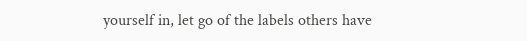yourself in, let go of the labels others have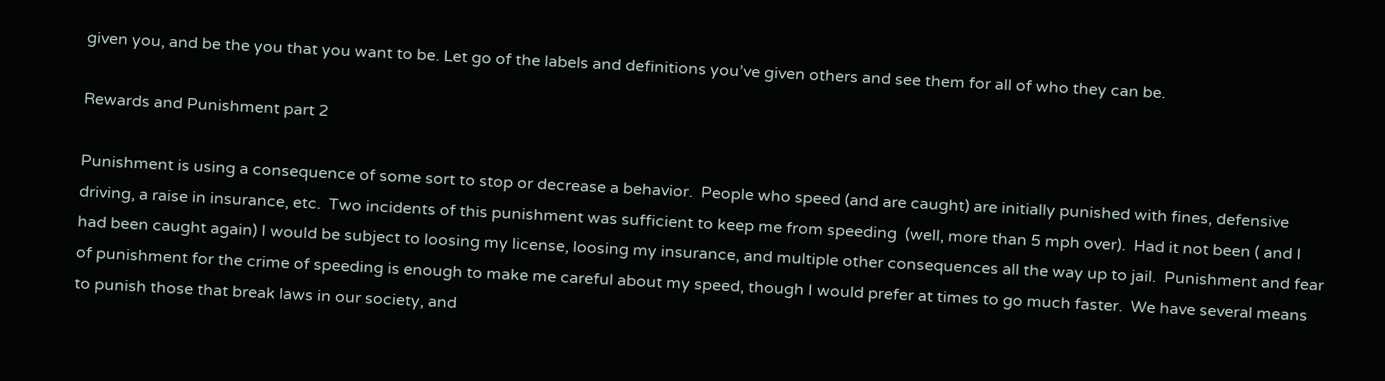given you, and be the you that you want to be. Let go of the labels and definitions you’ve given others and see them for all of who they can be.

Rewards and Punishment part 2

Punishment is using a consequence of some sort to stop or decrease a behavior.  People who speed (and are caught) are initially punished with fines, defensive driving, a raise in insurance, etc.  Two incidents of this punishment was sufficient to keep me from speeding  (well, more than 5 mph over).  Had it not been ( and I had been caught again) I would be subject to loosing my license, loosing my insurance, and multiple other consequences all the way up to jail.  Punishment and fear of punishment for the crime of speeding is enough to make me careful about my speed, though I would prefer at times to go much faster.  We have several means to punish those that break laws in our society, and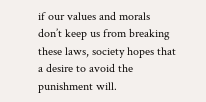if our values and morals don’t keep us from breaking these laws, society hopes that a desire to avoid the punishment will.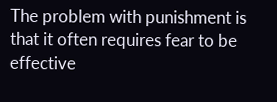The problem with punishment is that it often requires fear to be effective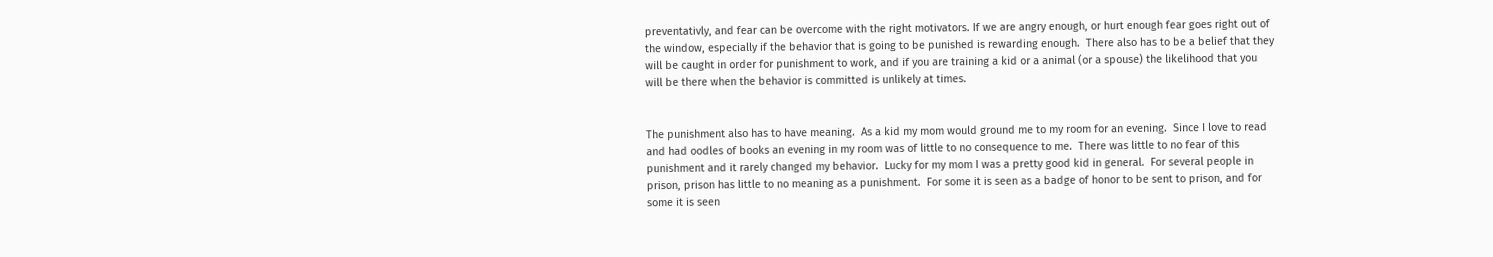preventativly, and fear can be overcome with the right motivators. If we are angry enough, or hurt enough fear goes right out of the window, especially if the behavior that is going to be punished is rewarding enough.  There also has to be a belief that they will be caught in order for punishment to work, and if you are training a kid or a animal (or a spouse) the likelihood that you will be there when the behavior is committed is unlikely at times.


The punishment also has to have meaning.  As a kid my mom would ground me to my room for an evening.  Since I love to read and had oodles of books an evening in my room was of little to no consequence to me.  There was little to no fear of this punishment and it rarely changed my behavior.  Lucky for my mom I was a pretty good kid in general.  For several people in prison, prison has little to no meaning as a punishment.  For some it is seen as a badge of honor to be sent to prison, and for some it is seen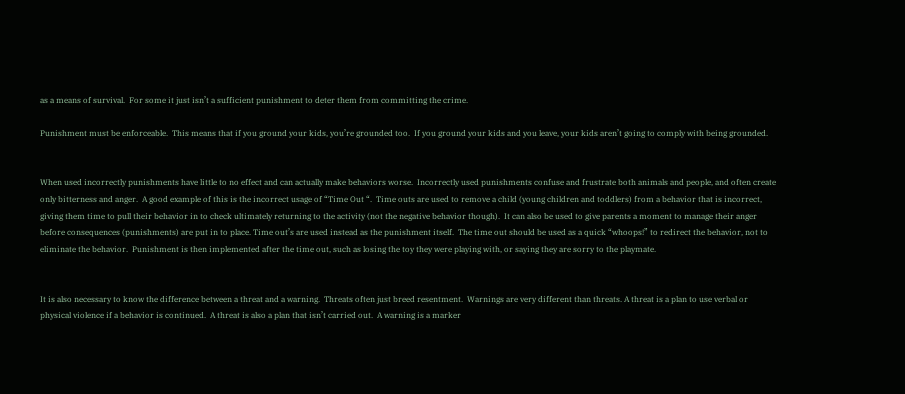as a means of survival.  For some it just isn’t a sufficient punishment to deter them from committing the crime.

Punishment must be enforceable.  This means that if you ground your kids, you’re grounded too.  If you ground your kids and you leave, your kids aren’t going to comply with being grounded.


When used incorrectly punishments have little to no effect and can actually make behaviors worse.  Incorrectly used punishments confuse and frustrate both animals and people, and often create only bitterness and anger.  A good example of this is the incorrect usage of “Time Out “.  Time outs are used to remove a child (young children and toddlers) from a behavior that is incorrect, giving them time to pull their behavior in to check ultimately returning to the activity (not the negative behavior though).  It can also be used to give parents a moment to manage their anger before consequences (punishments) are put in to place. Time out’s are used instead as the punishment itself.  The time out should be used as a quick “whoops!” to redirect the behavior, not to eliminate the behavior.  Punishment is then implemented after the time out, such as losing the toy they were playing with, or saying they are sorry to the playmate.


It is also necessary to know the difference between a threat and a warning.  Threats often just breed resentment.  Warnings are very different than threats. A threat is a plan to use verbal or physical violence if a behavior is continued.  A threat is also a plan that isn’t carried out.  A warning is a marker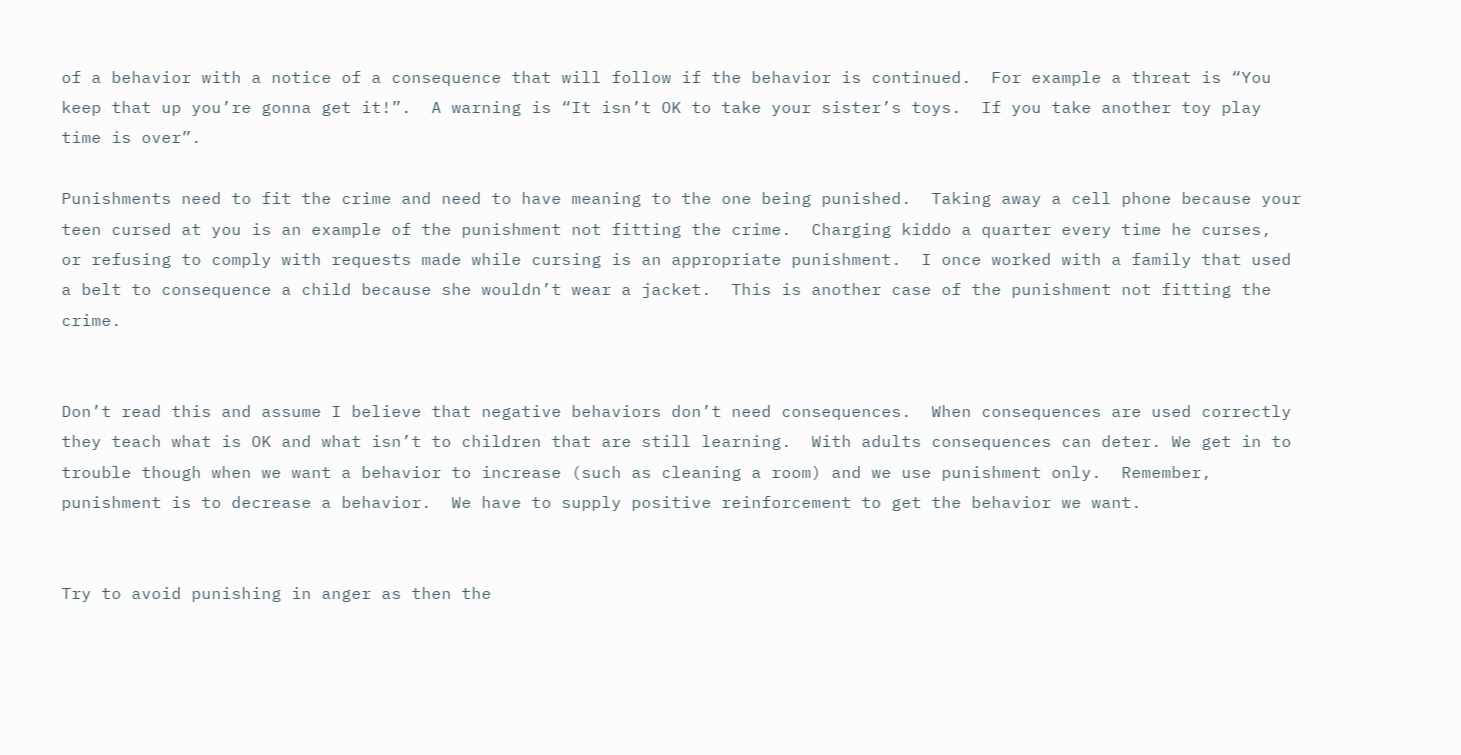of a behavior with a notice of a consequence that will follow if the behavior is continued.  For example a threat is “You keep that up you’re gonna get it!”.  A warning is “It isn’t OK to take your sister’s toys.  If you take another toy play time is over”.

Punishments need to fit the crime and need to have meaning to the one being punished.  Taking away a cell phone because your teen cursed at you is an example of the punishment not fitting the crime.  Charging kiddo a quarter every time he curses,  or refusing to comply with requests made while cursing is an appropriate punishment.  I once worked with a family that used a belt to consequence a child because she wouldn’t wear a jacket.  This is another case of the punishment not fitting the crime.


Don’t read this and assume I believe that negative behaviors don’t need consequences.  When consequences are used correctly they teach what is OK and what isn’t to children that are still learning.  With adults consequences can deter. We get in to trouble though when we want a behavior to increase (such as cleaning a room) and we use punishment only.  Remember, punishment is to decrease a behavior.  We have to supply positive reinforcement to get the behavior we want.


Try to avoid punishing in anger as then the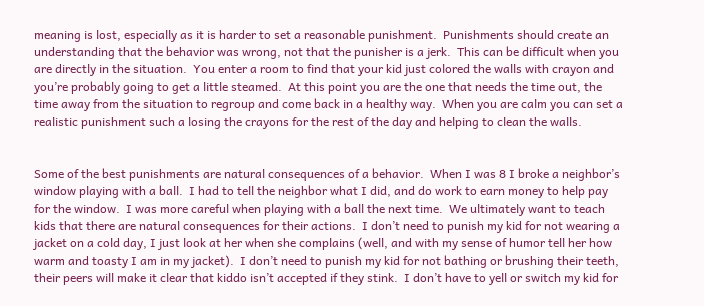meaning is lost, especially as it is harder to set a reasonable punishment.  Punishments should create an understanding that the behavior was wrong, not that the punisher is a jerk.  This can be difficult when you are directly in the situation.  You enter a room to find that your kid just colored the walls with crayon and you’re probably going to get a little steamed.  At this point you are the one that needs the time out, the time away from the situation to regroup and come back in a healthy way.  When you are calm you can set a realistic punishment such a losing the crayons for the rest of the day and helping to clean the walls.


Some of the best punishments are natural consequences of a behavior.  When I was 8 I broke a neighbor’s window playing with a ball.  I had to tell the neighbor what I did, and do work to earn money to help pay for the window.  I was more careful when playing with a ball the next time.  We ultimately want to teach kids that there are natural consequences for their actions.  I don’t need to punish my kid for not wearing a jacket on a cold day, I just look at her when she complains (well, and with my sense of humor tell her how warm and toasty I am in my jacket).  I don’t need to punish my kid for not bathing or brushing their teeth, their peers will make it clear that kiddo isn’t accepted if they stink.  I don’t have to yell or switch my kid for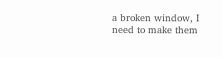a broken window, I need to make them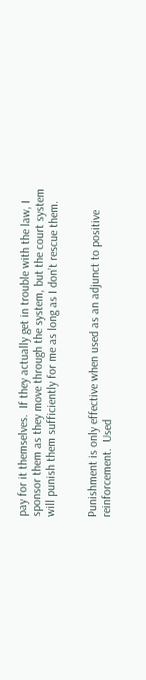pay for it themselves.  If they actually get in trouble with the law, I sponsor them as they move through the system, but the court system will punish them sufficiently for me as long as I don’t rescue them.


Punishment is only effective when used as an adjunct to positive reinforcement.  Used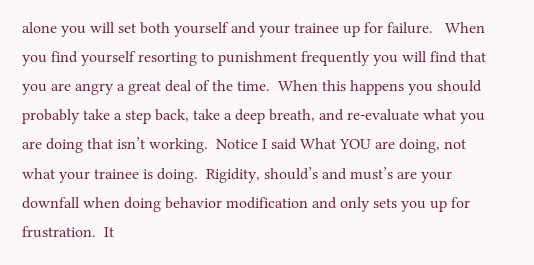alone you will set both yourself and your trainee up for failure.   When you find yourself resorting to punishment frequently you will find that you are angry a great deal of the time.  When this happens you should probably take a step back, take a deep breath, and re-evaluate what you are doing that isn’t working.  Notice I said What YOU are doing, not what your trainee is doing.  Rigidity, should’s and must’s are your downfall when doing behavior modification and only sets you up for frustration.  It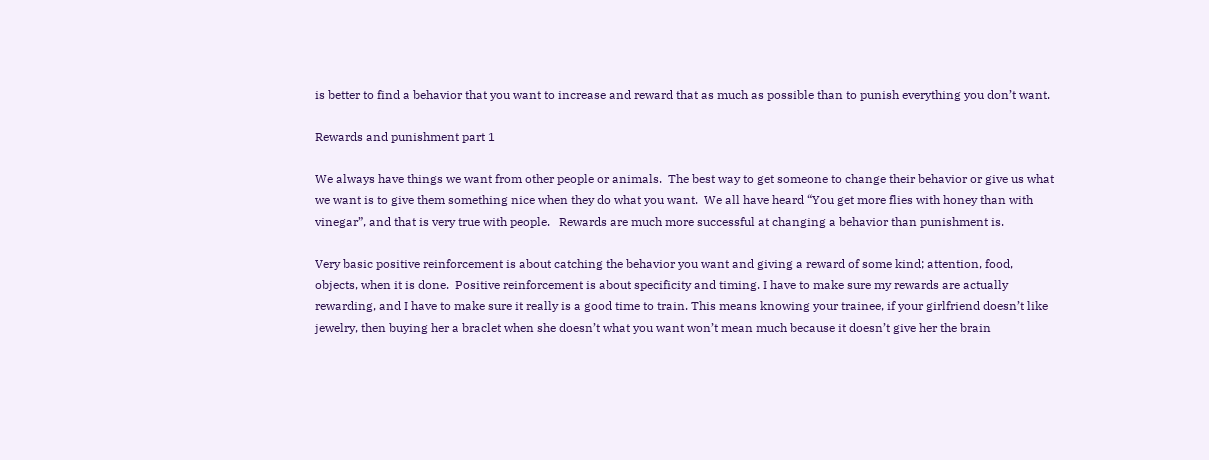is better to find a behavior that you want to increase and reward that as much as possible than to punish everything you don’t want.

Rewards and punishment part 1

We always have things we want from other people or animals.  The best way to get someone to change their behavior or give us what we want is to give them something nice when they do what you want.  We all have heard “You get more flies with honey than with vinegar”, and that is very true with people.   Rewards are much more successful at changing a behavior than punishment is.

Very basic positive reinforcement is about catching the behavior you want and giving a reward of some kind; attention, food, objects, when it is done.  Positive reinforcement is about specificity and timing. I have to make sure my rewards are actually rewarding, and I have to make sure it really is a good time to train. This means knowing your trainee, if your girlfriend doesn’t like jewelry, then buying her a braclet when she doesn’t what you want won’t mean much because it doesn’t give her the brain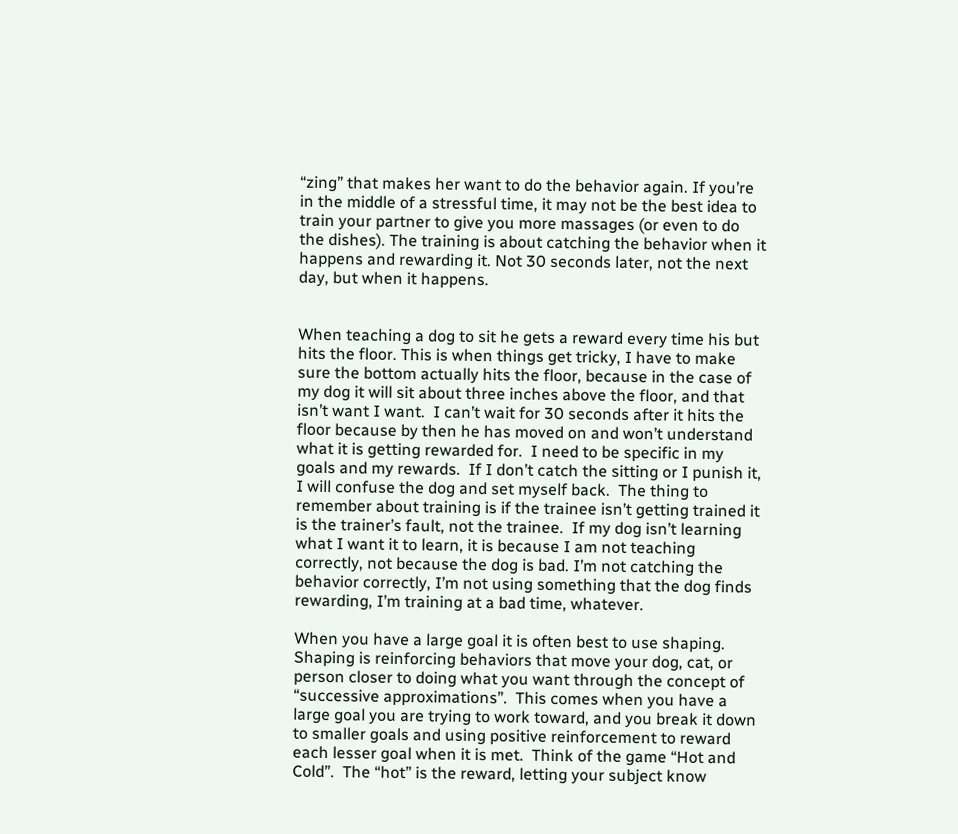“zing” that makes her want to do the behavior again. If you’re in the middle of a stressful time, it may not be the best idea to train your partner to give you more massages (or even to do the dishes). The training is about catching the behavior when it happens and rewarding it. Not 30 seconds later, not the next day, but when it happens.


When teaching a dog to sit he gets a reward every time his but hits the floor. This is when things get tricky, I have to make sure the bottom actually hits the floor, because in the case of my dog it will sit about three inches above the floor, and that isn’t want I want.  I can’t wait for 30 seconds after it hits the floor because by then he has moved on and won’t understand what it is getting rewarded for.  I need to be specific in my goals and my rewards.  If I don’t catch the sitting or I punish it, I will confuse the dog and set myself back.  The thing to remember about training is if the trainee isn’t getting trained it is the trainer’s fault, not the trainee.  If my dog isn’t learning what I want it to learn, it is because I am not teaching correctly, not because the dog is bad. I’m not catching the behavior correctly, I’m not using something that the dog finds rewarding, I’m training at a bad time, whatever.

When you have a large goal it is often best to use shaping.  Shaping is reinforcing behaviors that move your dog, cat, or person closer to doing what you want through the concept of “successive approximations”.  This comes when you have a large goal you are trying to work toward, and you break it down to smaller goals and using positive reinforcement to reward each lesser goal when it is met.  Think of the game “Hot and Cold”.  The “hot” is the reward, letting your subject know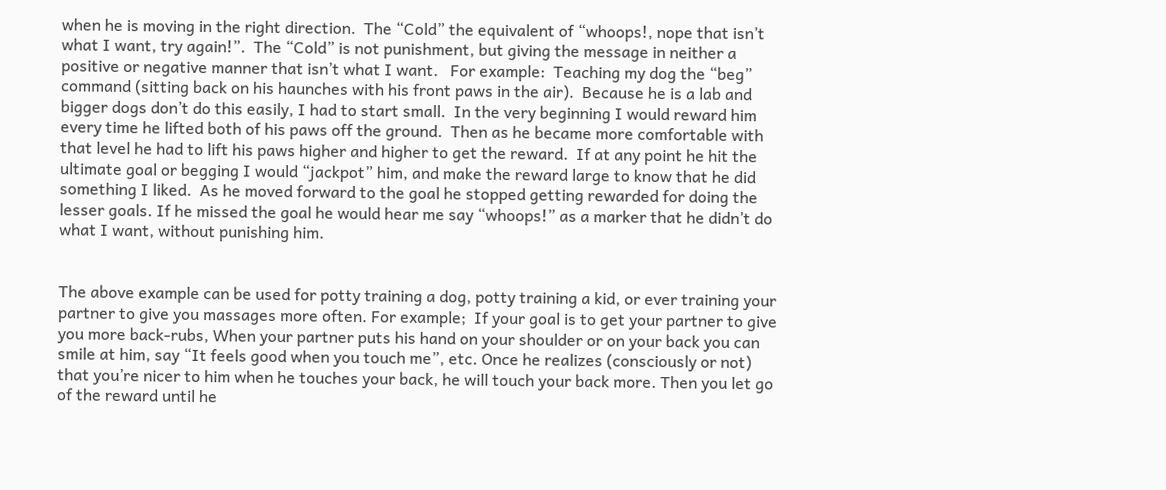when he is moving in the right direction.  The “Cold” the equivalent of “whoops!, nope that isn’t what I want, try again!”.  The “Cold” is not punishment, but giving the message in neither a positive or negative manner that isn’t what I want.   For example:  Teaching my dog the “beg” command (sitting back on his haunches with his front paws in the air).  Because he is a lab and bigger dogs don’t do this easily, I had to start small.  In the very beginning I would reward him every time he lifted both of his paws off the ground.  Then as he became more comfortable with that level he had to lift his paws higher and higher to get the reward.  If at any point he hit the ultimate goal or begging I would “jackpot” him, and make the reward large to know that he did something I liked.  As he moved forward to the goal he stopped getting rewarded for doing the lesser goals. If he missed the goal he would hear me say “whoops!” as a marker that he didn’t do what I want, without punishing him.


The above example can be used for potty training a dog, potty training a kid, or ever training your partner to give you massages more often. For example;  If your goal is to get your partner to give you more back-rubs, When your partner puts his hand on your shoulder or on your back you can smile at him, say “It feels good when you touch me”, etc. Once he realizes (consciously or not) that you’re nicer to him when he touches your back, he will touch your back more. Then you let go of the reward until he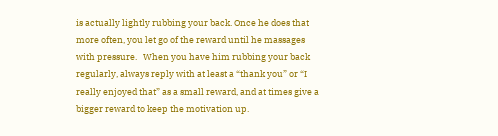is actually lightly rubbing your back. Once he does that more often, you let go of the reward until he massages with pressure.   When you have him rubbing your back regularly, always reply with at least a “thank you” or “I really enjoyed that” as a small reward, and at times give a bigger reward to keep the motivation up.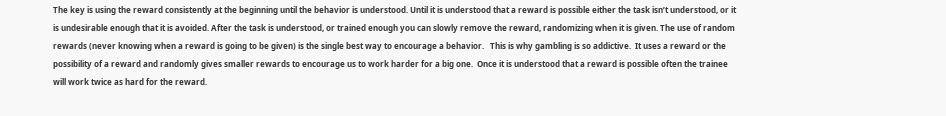The key is using the reward consistently at the beginning until the behavior is understood. Until it is understood that a reward is possible either the task isn’t understood, or it is undesirable enough that it is avoided. After the task is understood, or trained enough you can slowly remove the reward, randomizing when it is given. The use of random rewards (never knowing when a reward is going to be given) is the single best way to encourage a behavior.   This is why gambling is so addictive.  It uses a reward or the possibility of a reward and randomly gives smaller rewards to encourage us to work harder for a big one.  Once it is understood that a reward is possible often the trainee will work twice as hard for the reward.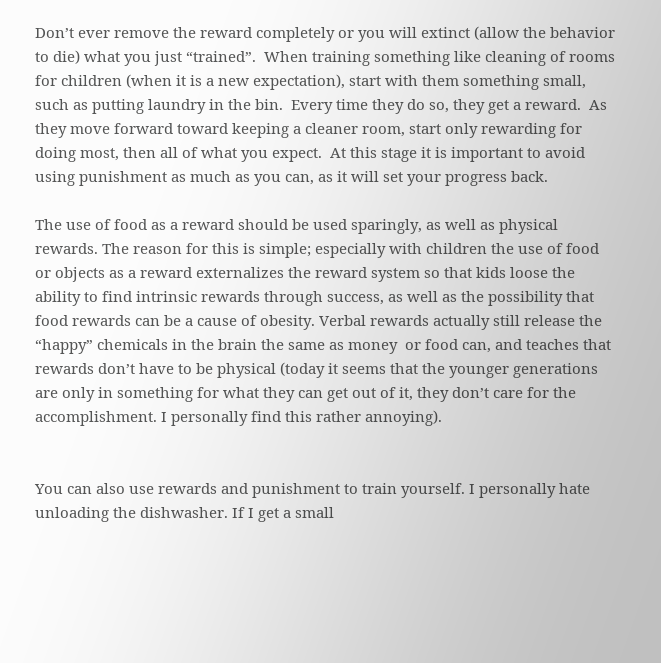Don’t ever remove the reward completely or you will extinct (allow the behavior to die) what you just “trained”.  When training something like cleaning of rooms for children (when it is a new expectation), start with them something small, such as putting laundry in the bin.  Every time they do so, they get a reward.  As they move forward toward keeping a cleaner room, start only rewarding for doing most, then all of what you expect.  At this stage it is important to avoid using punishment as much as you can, as it will set your progress back.

The use of food as a reward should be used sparingly, as well as physical rewards. The reason for this is simple; especially with children the use of food or objects as a reward externalizes the reward system so that kids loose the ability to find intrinsic rewards through success, as well as the possibility that food rewards can be a cause of obesity. Verbal rewards actually still release the “happy” chemicals in the brain the same as money  or food can, and teaches that rewards don’t have to be physical (today it seems that the younger generations are only in something for what they can get out of it, they don’t care for the accomplishment. I personally find this rather annoying).


You can also use rewards and punishment to train yourself. I personally hate unloading the dishwasher. If I get a small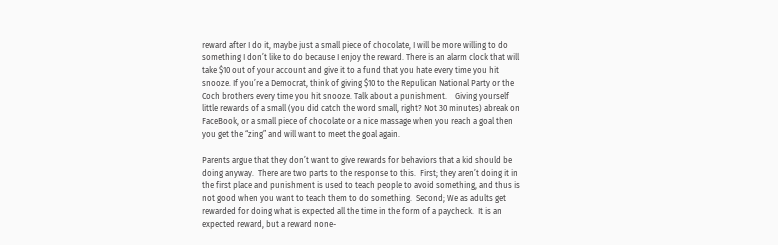reward after I do it, maybe just a small piece of chocolate, I will be more willing to do something I don’t like to do because I enjoy the reward. There is an alarm clock that will take $10 out of your account and give it to a fund that you hate every time you hit snooze. If you’re a Democrat, think of giving $10 to the Repulican National Party or the Coch brothers every time you hit snooze. Talk about a punishment.    Giving yourself little rewards of a small (you did catch the word small, right? Not 30 minutes) abreak on FaceBook, or a small piece of chocolate or a nice massage when you reach a goal then you get the “zing” and will want to meet the goal again.

Parents argue that they don’t want to give rewards for behaviors that a kid should be doing anyway.  There are two parts to the response to this.  First; they aren’t doing it in the first place and punishment is used to teach people to avoid something, and thus is not good when you want to teach them to do something.  Second; We as adults get rewarded for doing what is expected all the time in the form of a paycheck.  It is an expected reward, but a reward none-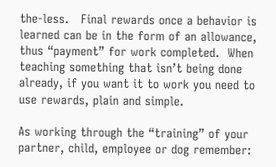the-less.   Final rewards once a behavior is learned can be in the form of an allowance, thus “payment” for work completed.  When teaching something that isn’t being done already, if you want it to work you need to use rewards, plain and simple.

As working through the “training” of your partner, child, employee or dog remember: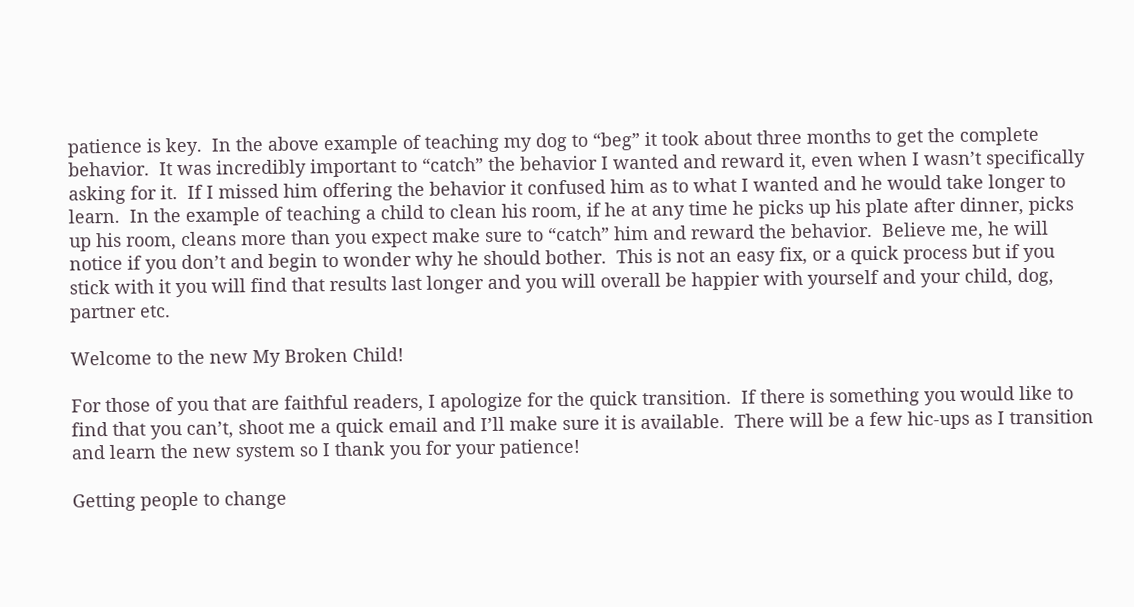patience is key.  In the above example of teaching my dog to “beg” it took about three months to get the complete behavior.  It was incredibly important to “catch” the behavior I wanted and reward it, even when I wasn’t specifically asking for it.  If I missed him offering the behavior it confused him as to what I wanted and he would take longer to learn.  In the example of teaching a child to clean his room, if he at any time he picks up his plate after dinner, picks up his room, cleans more than you expect make sure to “catch” him and reward the behavior.  Believe me, he will notice if you don’t and begin to wonder why he should bother.  This is not an easy fix, or a quick process but if you stick with it you will find that results last longer and you will overall be happier with yourself and your child, dog, partner etc.

Welcome to the new My Broken Child!

For those of you that are faithful readers, I apologize for the quick transition.  If there is something you would like to find that you can’t, shoot me a quick email and I’ll make sure it is available.  There will be a few hic-ups as I transition and learn the new system so I thank you for your patience!

Getting people to change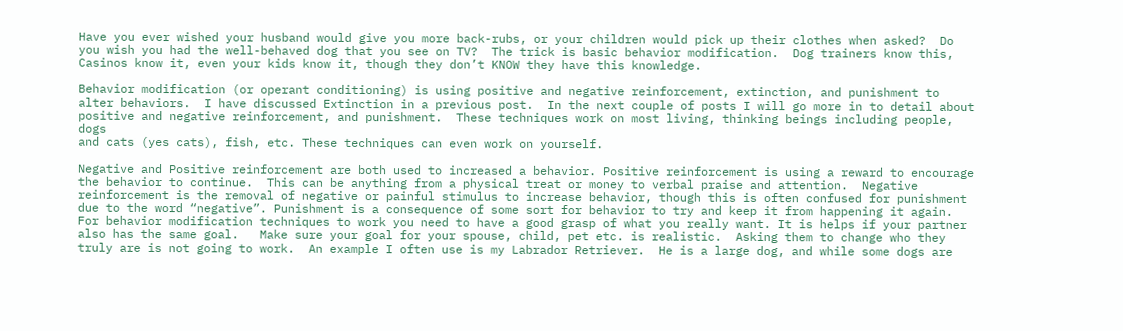Have you ever wished your husband would give you more back-rubs, or your children would pick up their clothes when asked?  Do you wish you had the well-behaved dog that you see on TV?  The trick is basic behavior modification.  Dog trainers know this, Casinos know it, even your kids know it, though they don’t KNOW they have this knowledge.

Behavior modification (or operant conditioning) is using positive and negative reinforcement, extinction, and punishment to alter behaviors.  I have discussed Extinction in a previous post.  In the next couple of posts I will go more in to detail about positive and negative reinforcement, and punishment.  These techniques work on most living, thinking beings including people, dogs
and cats (yes cats), fish, etc. These techniques can even work on yourself.

Negative and Positive reinforcement are both used to increased a behavior. Positive reinforcement is using a reward to encourage the behavior to continue.  This can be anything from a physical treat or money to verbal praise and attention.  Negative reinforcement is the removal of negative or painful stimulus to increase behavior, though this is often confused for punishment due to the word “negative”. Punishment is a consequence of some sort for behavior to try and keep it from happening it again. For behavior modification techniques to work you need to have a good grasp of what you really want. It is helps if your partner also has the same goal.   Make sure your goal for your spouse, child, pet etc. is realistic.  Asking them to change who they truly are is not going to work.  An example I often use is my Labrador Retriever.  He is a large dog, and while some dogs are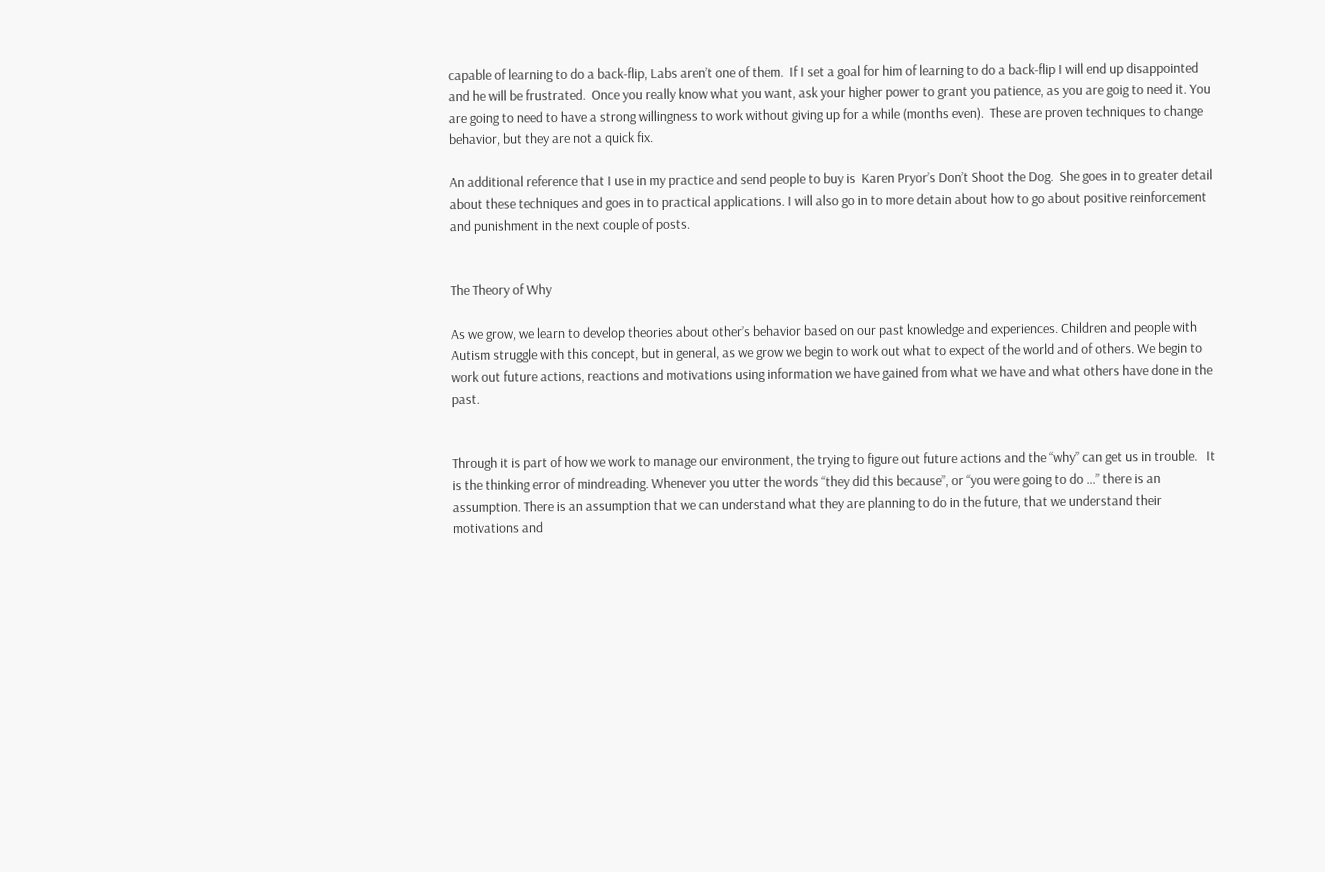capable of learning to do a back-flip, Labs aren’t one of them.  If I set a goal for him of learning to do a back-flip I will end up disappointed and he will be frustrated.  Once you really know what you want, ask your higher power to grant you patience, as you are goig to need it. You are going to need to have a strong willingness to work without giving up for a while (months even).  These are proven techniques to change behavior, but they are not a quick fix.

An additional reference that I use in my practice and send people to buy is  Karen Pryor’s Don’t Shoot the Dog.  She goes in to greater detail about these techniques and goes in to practical applications. I will also go in to more detain about how to go about positive reinforcement and punishment in the next couple of posts.


The Theory of Why

As we grow, we learn to develop theories about other’s behavior based on our past knowledge and experiences. Children and people with Autism struggle with this concept, but in general, as we grow we begin to work out what to expect of the world and of others. We begin to work out future actions, reactions and motivations using information we have gained from what we have and what others have done in the past.


Through it is part of how we work to manage our environment, the trying to figure out future actions and the “why” can get us in trouble.   It is the thinking error of mindreading. Whenever you utter the words “they did this because”, or “you were going to do …” there is an assumption. There is an assumption that we can understand what they are planning to do in the future, that we understand their motivations and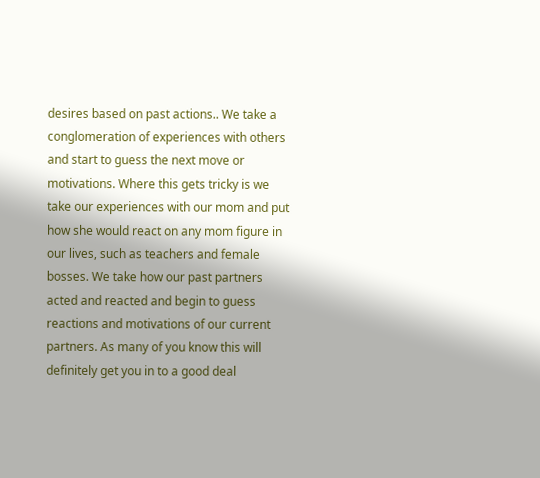desires based on past actions.. We take a conglomeration of experiences with others and start to guess the next move or motivations. Where this gets tricky is we take our experiences with our mom and put how she would react on any mom figure in our lives, such as teachers and female bosses. We take how our past partners acted and reacted and begin to guess reactions and motivations of our current partners. As many of you know this will definitely get you in to a good deal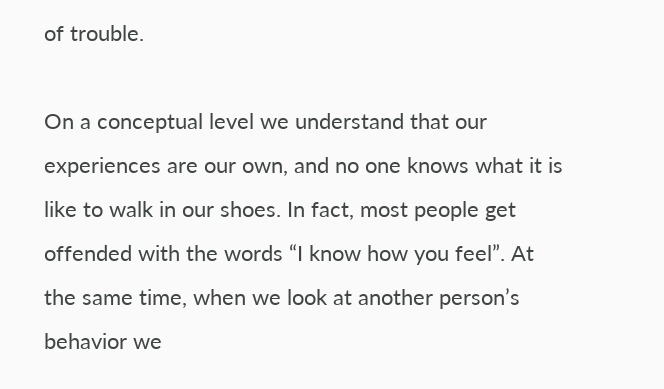of trouble.

On a conceptual level we understand that our experiences are our own, and no one knows what it is like to walk in our shoes. In fact, most people get offended with the words “I know how you feel”. At the same time, when we look at another person’s behavior we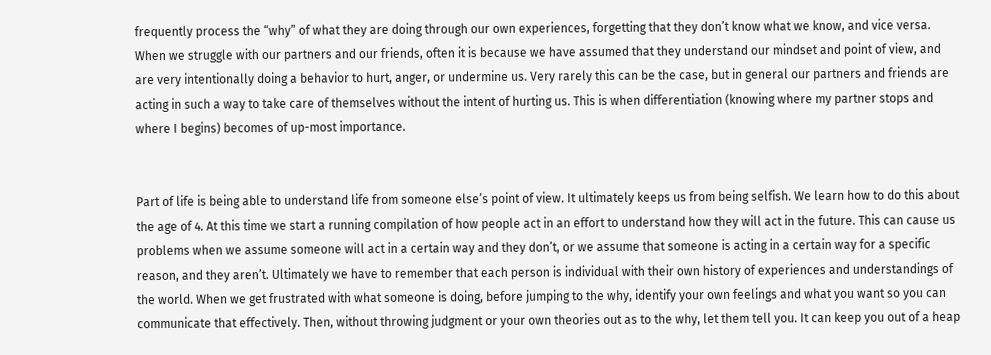frequently process the “why” of what they are doing through our own experiences, forgetting that they don’t know what we know, and vice versa. When we struggle with our partners and our friends, often it is because we have assumed that they understand our mindset and point of view, and are very intentionally doing a behavior to hurt, anger, or undermine us. Very rarely this can be the case, but in general our partners and friends are acting in such a way to take care of themselves without the intent of hurting us. This is when differentiation (knowing where my partner stops and where I begins) becomes of up-most importance.


Part of life is being able to understand life from someone else’s point of view. It ultimately keeps us from being selfish. We learn how to do this about the age of 4. At this time we start a running compilation of how people act in an effort to understand how they will act in the future. This can cause us problems when we assume someone will act in a certain way and they don’t, or we assume that someone is acting in a certain way for a specific reason, and they aren’t. Ultimately we have to remember that each person is individual with their own history of experiences and understandings of the world. When we get frustrated with what someone is doing, before jumping to the why, identify your own feelings and what you want so you can communicate that effectively. Then, without throwing judgment or your own theories out as to the why, let them tell you. It can keep you out of a heap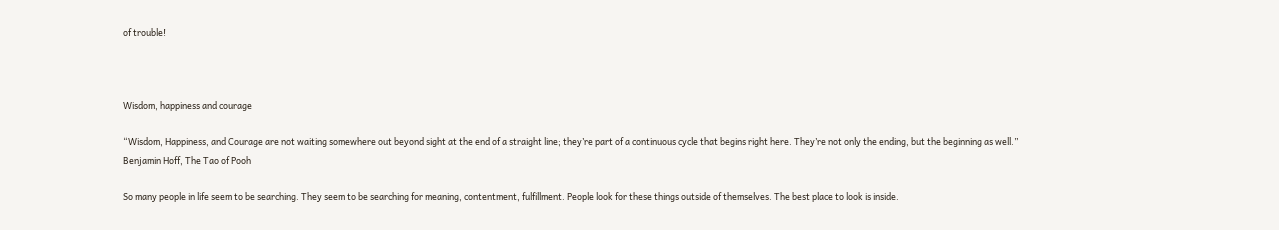of trouble!



Wisdom, happiness and courage

“Wisdom, Happiness, and Courage are not waiting somewhere out beyond sight at the end of a straight line; they’re part of a continuous cycle that begins right here. They’re not only the ending, but the beginning as well.”
Benjamin Hoff, The Tao of Pooh

So many people in life seem to be searching. They seem to be searching for meaning, contentment, fulfillment. People look for these things outside of themselves. The best place to look is inside.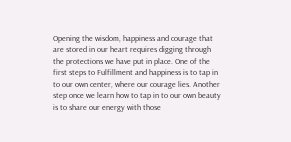Opening the wisdom, happiness and courage that are stored in our heart requires digging through the protections we have put in place. One of the first steps to Fulfillment and happiness is to tap in to our own center, where our courage lies. Another step once we learn how to tap in to our own beauty is to share our energy with those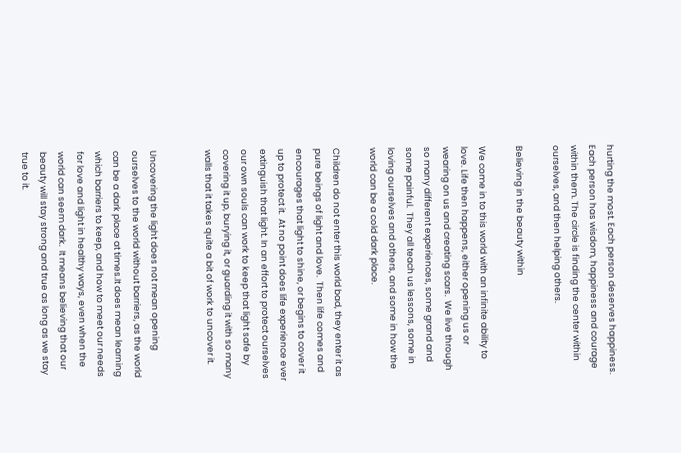hurting the most. Each person deserves happiness. Each person has wisdom, happiness and courage within them. The circle is finding the center within ourselves, and then helping others.

Believing in the beauty within

We come in to this world with an infinite ability to love. Life then happens, either opening us or wearing on us and creating scars.  We live through so many different experiences, some grand and some painful.  They all teach us lessons, some in loving ourselves and others, and some in how the world can be a cold dark place.

Children do not enter this world bad, they enter it as pure beings of light and love.  Then life comes and encourages that light to shine, or begins to cover it up to protect it.  At no point does life experience ever extinguish that light. In an effort to protect ourselves our own souls can work to keep that light safe by covering it up, burying it, or guarding it with so many walls that it takes quite a bit of work to uncover it.


Uncovering the light does not mean opening ourselves to the world without barriers, as the world can be a dark place at times.It does mean learning which barriers to keep, and how to meet our needs for love and light in healthy ways, even when the world can seem dark.  It means believing that our beauty will stay strong and true as long as we stay true to it.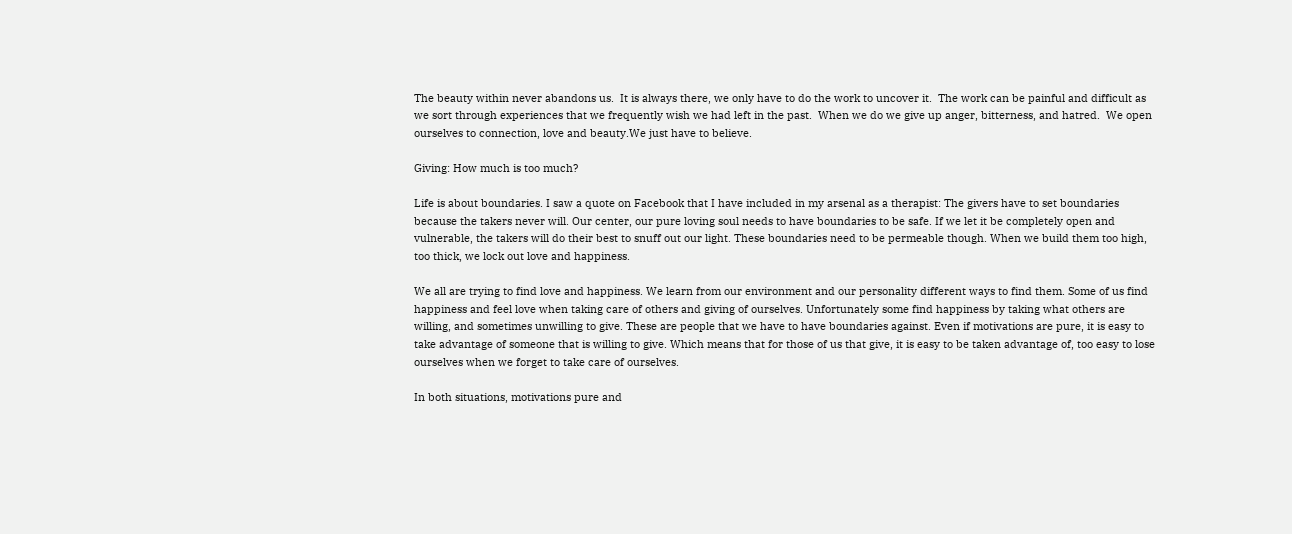The beauty within never abandons us.  It is always there, we only have to do the work to uncover it.  The work can be painful and difficult as we sort through experiences that we frequently wish we had left in the past.  When we do we give up anger, bitterness, and hatred.  We open ourselves to connection, love and beauty.We just have to believe.

Giving: How much is too much?

Life is about boundaries. I saw a quote on Facebook that I have included in my arsenal as a therapist: The givers have to set boundaries because the takers never will. Our center, our pure loving soul needs to have boundaries to be safe. If we let it be completely open and vulnerable, the takers will do their best to snuff out our light. These boundaries need to be permeable though. When we build them too high, too thick, we lock out love and happiness.

We all are trying to find love and happiness. We learn from our environment and our personality different ways to find them. Some of us find happiness and feel love when taking care of others and giving of ourselves. Unfortunately some find happiness by taking what others are willing, and sometimes unwilling to give. These are people that we have to have boundaries against. Even if motivations are pure, it is easy to take advantage of someone that is willing to give. Which means that for those of us that give, it is easy to be taken advantage of, too easy to lose ourselves when we forget to take care of ourselves.

In both situations, motivations pure and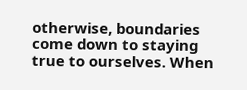otherwise, boundaries come down to staying true to ourselves. When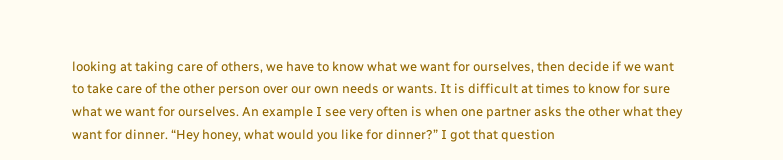looking at taking care of others, we have to know what we want for ourselves, then decide if we want to take care of the other person over our own needs or wants. It is difficult at times to know for sure what we want for ourselves. An example I see very often is when one partner asks the other what they want for dinner. “Hey honey, what would you like for dinner?” I got that question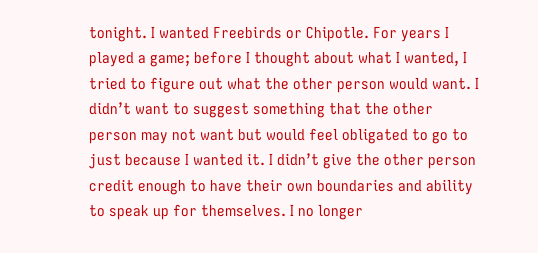tonight. I wanted Freebirds or Chipotle. For years I played a game; before I thought about what I wanted, I tried to figure out what the other person would want. I didn’t want to suggest something that the other person may not want but would feel obligated to go to just because I wanted it. I didn’t give the other person credit enough to have their own boundaries and ability to speak up for themselves. I no longer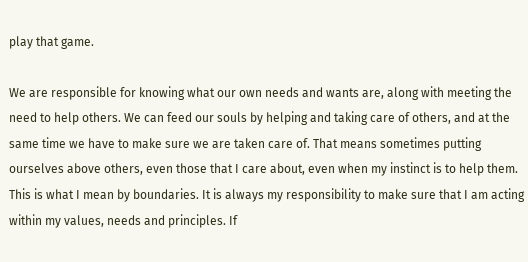play that game.

We are responsible for knowing what our own needs and wants are, along with meeting the need to help others. We can feed our souls by helping and taking care of others, and at the same time we have to make sure we are taken care of. That means sometimes putting ourselves above others, even those that I care about, even when my instinct is to help them. This is what I mean by boundaries. It is always my responsibility to make sure that I am acting within my values, needs and principles. If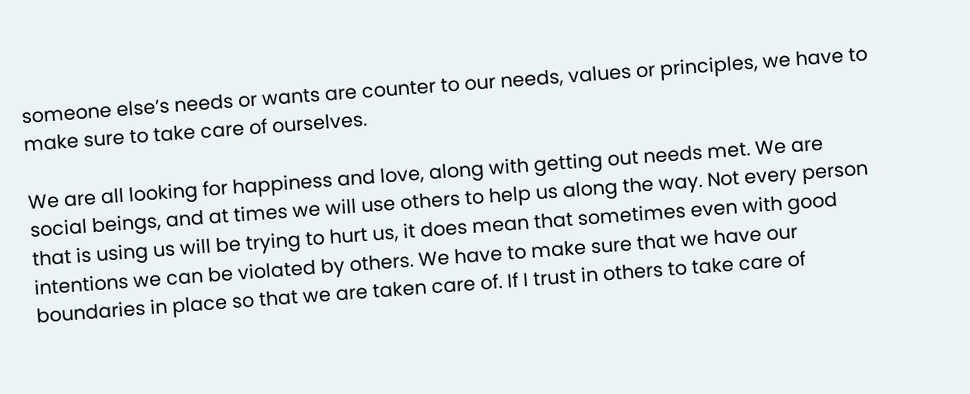someone else’s needs or wants are counter to our needs, values or principles, we have to make sure to take care of ourselves.

We are all looking for happiness and love, along with getting out needs met. We are social beings, and at times we will use others to help us along the way. Not every person that is using us will be trying to hurt us, it does mean that sometimes even with good intentions we can be violated by others. We have to make sure that we have our boundaries in place so that we are taken care of. If I trust in others to take care of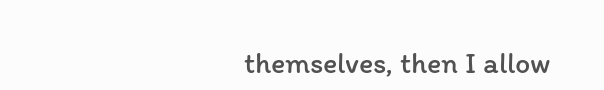themselves, then I allow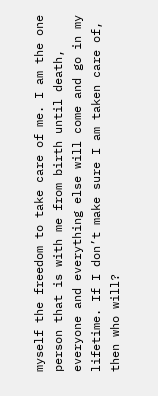myself the freedom to take care of me. I am the one person that is with me from birth until death, everyone and everything else will come and go in my lifetime. If I don’t make sure I am taken care of, then who will?